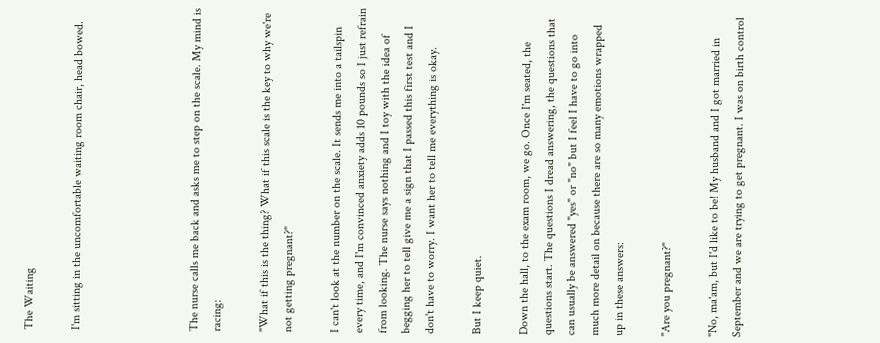The Waiting

I'm sitting in the uncomfortable waiting room chair, head bowed.




The nurse calls me back and asks me to step on the scale. My mind is racing:

"What if this is the thing? What if this scale is the key to why we're not getting pregnant?"

I can't look at the number on the scale. It sends me into a tailspin every time, and I'm convinced anxiety adds 10 pounds so I just refrain from looking. The nurse says nothing and I toy with the idea of begging her to tell give me a sign that I passed this first test and I don't have to worry. I want her to tell me everything is okay.

But I keep quiet.

Down the hall, to the exam room, we go. Once I'm seated, the questions start. The questions I dread answering, the questions that can usually be answered "yes" or "no" but I feel I have to go into much more detail on because there are so many emotions wrapped up in these answers:

"Are you pregnant?"

"No, ma'am, but I'd like to be! My husband and I got married in September and we are trying to get pregnant. I was on birth control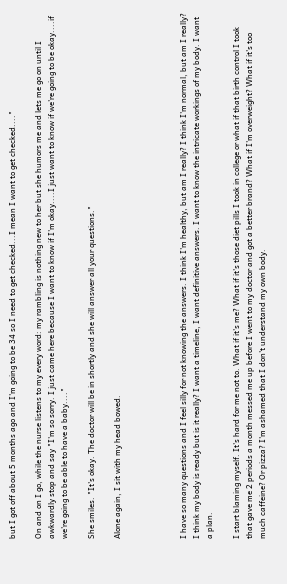but I got off about 5 months ago and I'm going to be 34 so I need to get checked...I mean I want to get checked...."

On and on I go, while the nurse listens to my every word: my rambling is nothing new to her but she humors me and lets me go on until I awkwardly stop and say "I'm so sorry. I just came here because I want to know if I'm okay....I just want to know if we're going to be okay....if we're going to be able to have a baby...."

She smiles. "It's okay. The doctor will be in shortly and she will answer all your questions."

Alone again, I sit with my head bowed.




I have so many questions and I feel silly for not knowing the answers. I think I'm healthy, but am I really? I think I'm normal, but am I really? I think my body is ready but is it really? I want a timeline, I want definitive answers. I want to know the intricate workings of my body. I want a plan.

I start blaming myself. It's hard for me not to. What if it's me? What if it's those diet pills I took in college or what if that birth control I took that gave me 2 periods a month messed me up before I went to my doctor and got a better brand? What if I'm overweight? What if it's too much caffeine? Or pizza? I'm ashamed that I don't understand my own body.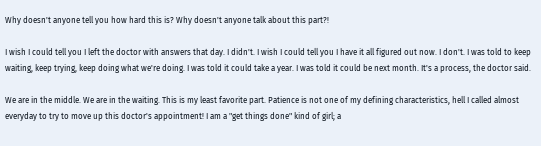Why doesn't anyone tell you how hard this is? Why doesn't anyone talk about this part?!

I wish I could tell you I left the doctor with answers that day. I didn't. I wish I could tell you I have it all figured out now. I don't. I was told to keep waiting, keep trying, keep doing what we're doing. I was told it could take a year. I was told it could be next month. It's a process, the doctor said.

We are in the middle. We are in the waiting. This is my least favorite part. Patience is not one of my defining characteristics, hell I called almost everyday to try to move up this doctor's appointment! I am a "get things done" kind of girl; a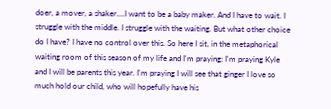doer, a mover, a shaker....I want to be a baby maker. And I have to wait. I struggle with the middle. I struggle with the waiting. But what other choice do I have? I have no control over this. So here I sit, in the metaphorical waiting room of this season of my life and I'm praying: I'm praying Kyle and I will be parents this year. I'm praying I will see that ginger I love so much hold our child, who will hopefully have his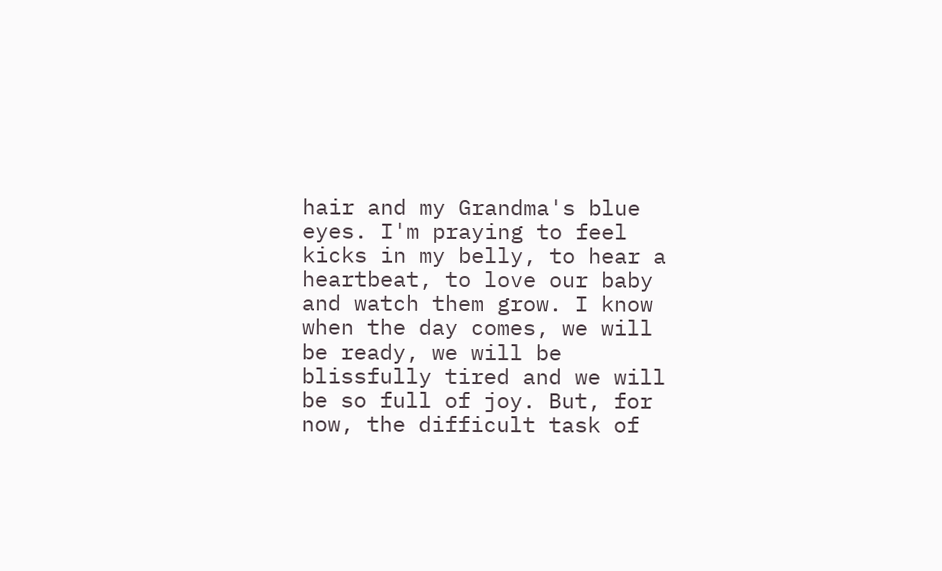hair and my Grandma's blue eyes. I'm praying to feel kicks in my belly, to hear a heartbeat, to love our baby and watch them grow. I know when the day comes, we will be ready, we will be blissfully tired and we will be so full of joy. But, for now, the difficult task of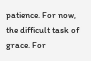patience. For now, the difficult task of grace. For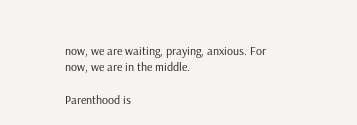now, we are waiting, praying, anxious. For now, we are in the middle.

Parenthood is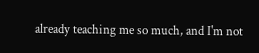already teaching me so much, and I'm not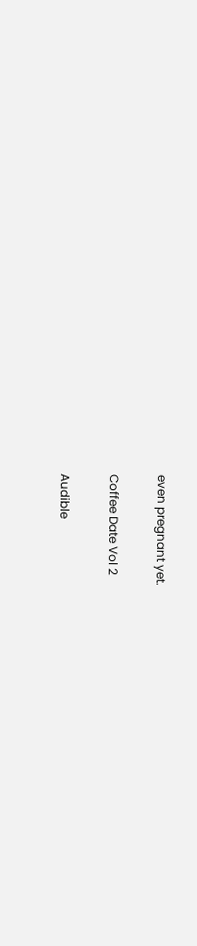even pregnant yet.

Coffee Date Vol 2

Audible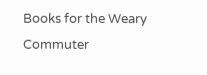Books for the Weary Commuter